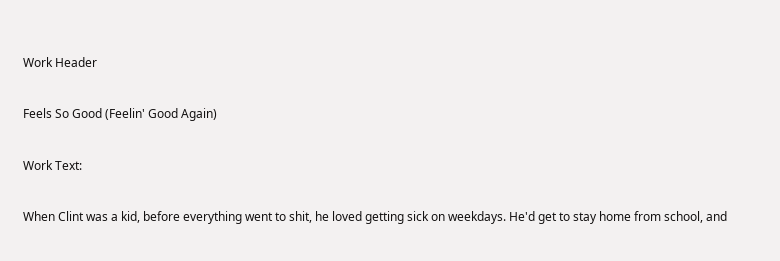Work Header

Feels So Good (Feelin' Good Again)

Work Text:

When Clint was a kid, before everything went to shit, he loved getting sick on weekdays. He'd get to stay home from school, and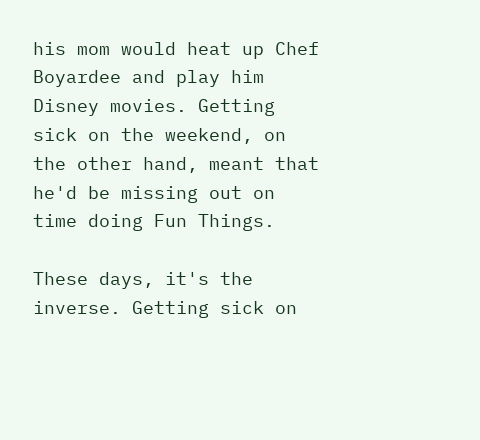his mom would heat up Chef Boyardee and play him Disney movies. Getting sick on the weekend, on the other hand, meant that he'd be missing out on time doing Fun Things.

These days, it's the inverse. Getting sick on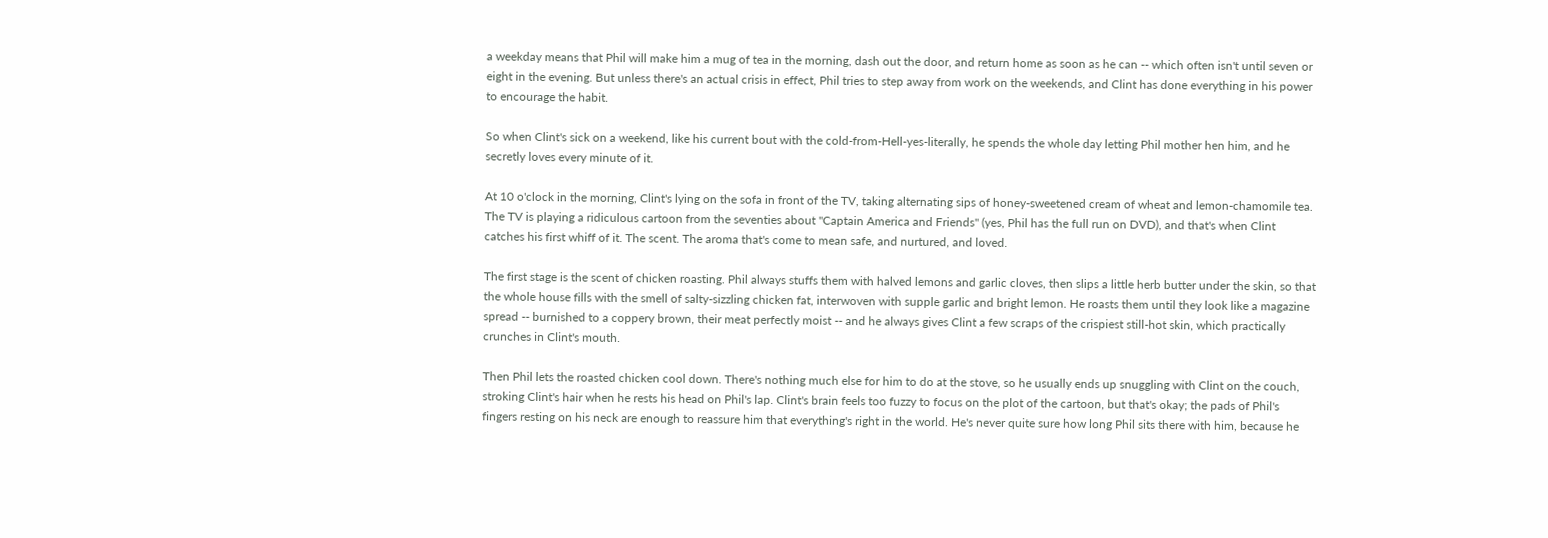a weekday means that Phil will make him a mug of tea in the morning, dash out the door, and return home as soon as he can -- which often isn't until seven or eight in the evening. But unless there's an actual crisis in effect, Phil tries to step away from work on the weekends, and Clint has done everything in his power to encourage the habit.

So when Clint's sick on a weekend, like his current bout with the cold-from-Hell-yes-literally, he spends the whole day letting Phil mother hen him, and he secretly loves every minute of it.

At 10 o'clock in the morning, Clint's lying on the sofa in front of the TV, taking alternating sips of honey-sweetened cream of wheat and lemon-chamomile tea. The TV is playing a ridiculous cartoon from the seventies about "Captain America and Friends" (yes, Phil has the full run on DVD), and that's when Clint catches his first whiff of it. The scent. The aroma that's come to mean safe, and nurtured, and loved.

The first stage is the scent of chicken roasting. Phil always stuffs them with halved lemons and garlic cloves, then slips a little herb butter under the skin, so that the whole house fills with the smell of salty-sizzling chicken fat, interwoven with supple garlic and bright lemon. He roasts them until they look like a magazine spread -- burnished to a coppery brown, their meat perfectly moist -- and he always gives Clint a few scraps of the crispiest still-hot skin, which practically crunches in Clint's mouth.

Then Phil lets the roasted chicken cool down. There's nothing much else for him to do at the stove, so he usually ends up snuggling with Clint on the couch, stroking Clint's hair when he rests his head on Phil's lap. Clint's brain feels too fuzzy to focus on the plot of the cartoon, but that's okay; the pads of Phil's fingers resting on his neck are enough to reassure him that everything's right in the world. He's never quite sure how long Phil sits there with him, because he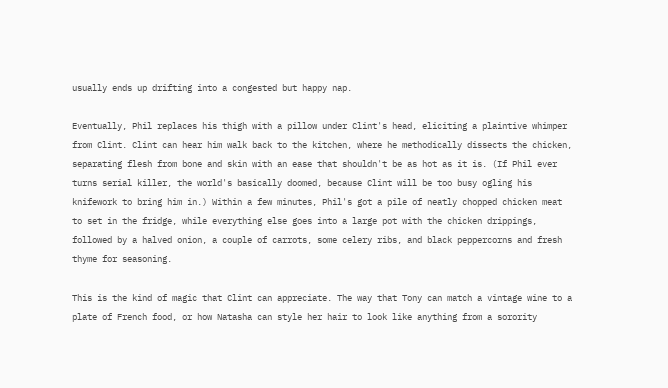usually ends up drifting into a congested but happy nap.

Eventually, Phil replaces his thigh with a pillow under Clint's head, eliciting a plaintive whimper from Clint. Clint can hear him walk back to the kitchen, where he methodically dissects the chicken, separating flesh from bone and skin with an ease that shouldn't be as hot as it is. (If Phil ever turns serial killer, the world's basically doomed, because Clint will be too busy ogling his knifework to bring him in.) Within a few minutes, Phil's got a pile of neatly chopped chicken meat to set in the fridge, while everything else goes into a large pot with the chicken drippings, followed by a halved onion, a couple of carrots, some celery ribs, and black peppercorns and fresh thyme for seasoning.

This is the kind of magic that Clint can appreciate. The way that Tony can match a vintage wine to a plate of French food, or how Natasha can style her hair to look like anything from a sorority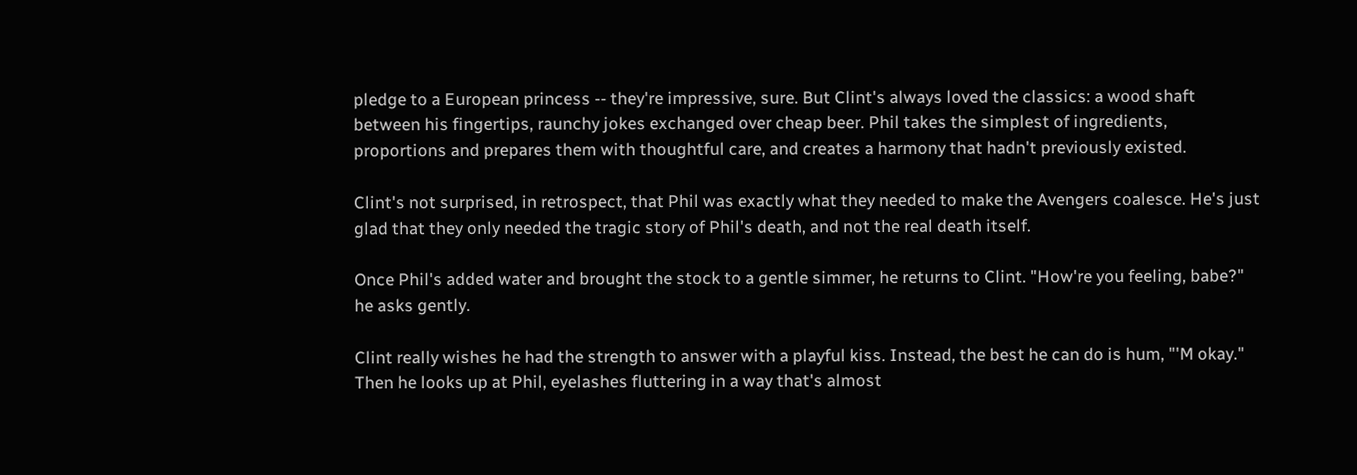pledge to a European princess -- they're impressive, sure. But Clint's always loved the classics: a wood shaft between his fingertips, raunchy jokes exchanged over cheap beer. Phil takes the simplest of ingredients, proportions and prepares them with thoughtful care, and creates a harmony that hadn't previously existed.

Clint's not surprised, in retrospect, that Phil was exactly what they needed to make the Avengers coalesce. He's just glad that they only needed the tragic story of Phil's death, and not the real death itself.

Once Phil's added water and brought the stock to a gentle simmer, he returns to Clint. "How're you feeling, babe?" he asks gently.

Clint really wishes he had the strength to answer with a playful kiss. Instead, the best he can do is hum, "'M okay." Then he looks up at Phil, eyelashes fluttering in a way that's almost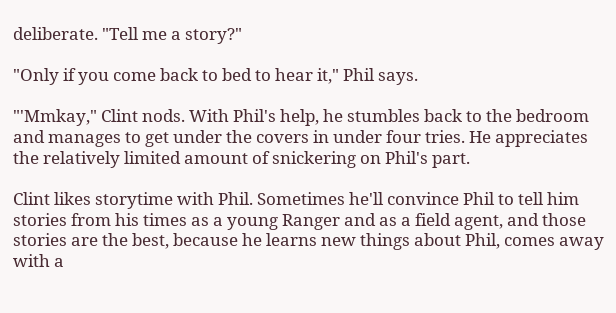deliberate. "Tell me a story?"

"Only if you come back to bed to hear it," Phil says.

"'Mmkay," Clint nods. With Phil's help, he stumbles back to the bedroom and manages to get under the covers in under four tries. He appreciates the relatively limited amount of snickering on Phil's part.

Clint likes storytime with Phil. Sometimes he'll convince Phil to tell him stories from his times as a young Ranger and as a field agent, and those stories are the best, because he learns new things about Phil, comes away with a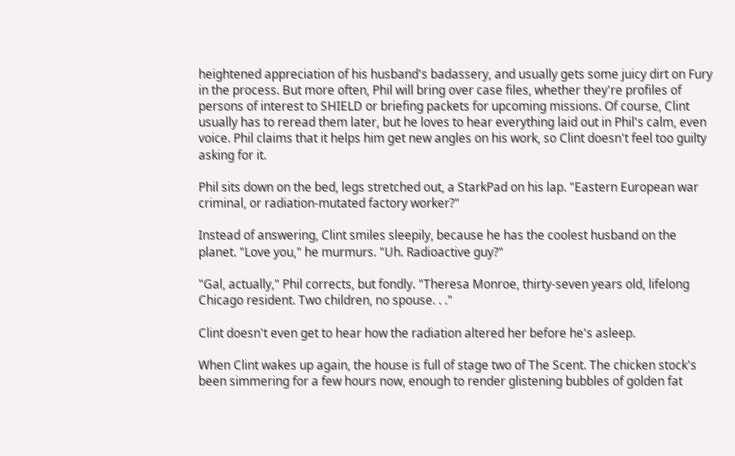heightened appreciation of his husband's badassery, and usually gets some juicy dirt on Fury in the process. But more often, Phil will bring over case files, whether they're profiles of persons of interest to SHIELD or briefing packets for upcoming missions. Of course, Clint usually has to reread them later, but he loves to hear everything laid out in Phil's calm, even voice. Phil claims that it helps him get new angles on his work, so Clint doesn't feel too guilty asking for it.

Phil sits down on the bed, legs stretched out, a StarkPad on his lap. "Eastern European war criminal, or radiation-mutated factory worker?"

Instead of answering, Clint smiles sleepily, because he has the coolest husband on the planet. "Love you," he murmurs. "Uh. Radioactive guy?"

"Gal, actually," Phil corrects, but fondly. "Theresa Monroe, thirty-seven years old, lifelong Chicago resident. Two children, no spouse. . ."

Clint doesn't even get to hear how the radiation altered her before he's asleep.

When Clint wakes up again, the house is full of stage two of The Scent. The chicken stock's been simmering for a few hours now, enough to render glistening bubbles of golden fat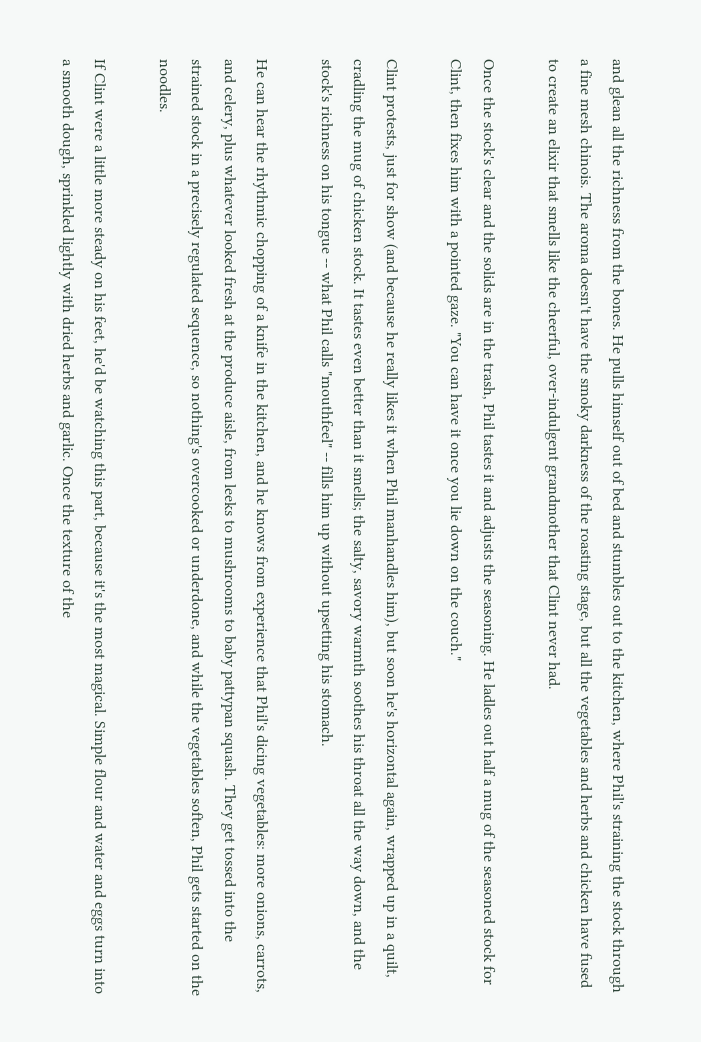and glean all the richness from the bones. He pulls himself out of bed and stumbles out to the kitchen, where Phil's straining the stock through a fine mesh chinois. The aroma doesn't have the smoky darkness of the roasting stage, but all the vegetables and herbs and chicken have fused to create an elixir that smells like the cheerful, over-indulgent grandmother that Clint never had.

Once the stock's clear and the solids are in the trash, Phil tastes it and adjusts the seasoning. He ladles out half a mug of the seasoned stock for Clint, then fixes him with a pointed gaze. "You can have it once you lie down on the couch."

Clint protests, just for show (and because he really likes it when Phil manhandles him), but soon he's horizontal again, wrapped up in a quilt, cradling the mug of chicken stock. It tastes even better than it smells; the salty, savory warmth soothes his throat all the way down, and the stock's richness on his tongue -- what Phil calls "mouthfeel" -- fills him up without upsetting his stomach.

He can hear the rhythmic chopping of a knife in the kitchen, and he knows from experience that Phil's dicing vegetables: more onions, carrots, and celery, plus whatever looked fresh at the produce aisle, from leeks to mushrooms to baby pattypan squash. They get tossed into the strained stock in a precisely regulated sequence, so nothing's overcooked or underdone, and while the vegetables soften, Phil gets started on the noodles.

If Clint were a little more steady on his feet, he'd be watching this part, because it's the most magical. Simple flour and water and eggs turn into a smooth dough, sprinkled lightly with dried herbs and garlic. Once the texture of the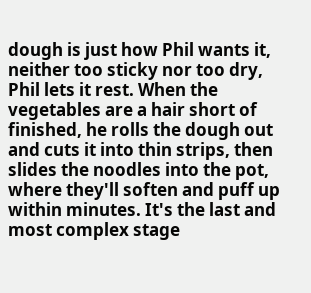dough is just how Phil wants it, neither too sticky nor too dry, Phil lets it rest. When the vegetables are a hair short of finished, he rolls the dough out and cuts it into thin strips, then slides the noodles into the pot, where they'll soften and puff up within minutes. It's the last and most complex stage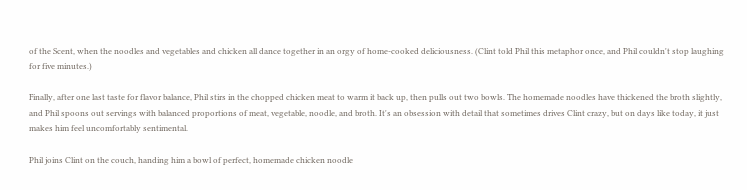of the Scent, when the noodles and vegetables and chicken all dance together in an orgy of home-cooked deliciousness. (Clint told Phil this metaphor once, and Phil couldn't stop laughing for five minutes.)

Finally, after one last taste for flavor balance, Phil stirs in the chopped chicken meat to warm it back up, then pulls out two bowls. The homemade noodles have thickened the broth slightly, and Phil spoons out servings with balanced proportions of meat, vegetable, noodle, and broth. It's an obsession with detail that sometimes drives Clint crazy, but on days like today, it just makes him feel uncomfortably sentimental.

Phil joins Clint on the couch, handing him a bowl of perfect, homemade chicken noodle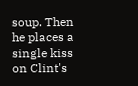soup. Then he places a single kiss on Clint's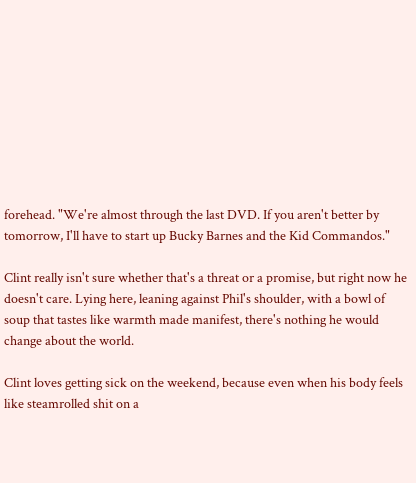forehead. "We're almost through the last DVD. If you aren't better by tomorrow, I'll have to start up Bucky Barnes and the Kid Commandos."

Clint really isn't sure whether that's a threat or a promise, but right now he doesn't care. Lying here, leaning against Phil's shoulder, with a bowl of soup that tastes like warmth made manifest, there's nothing he would change about the world.

Clint loves getting sick on the weekend, because even when his body feels like steamrolled shit on a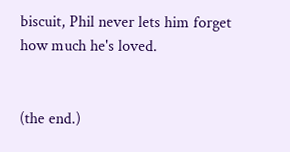biscuit, Phil never lets him forget how much he's loved.


(the end.)